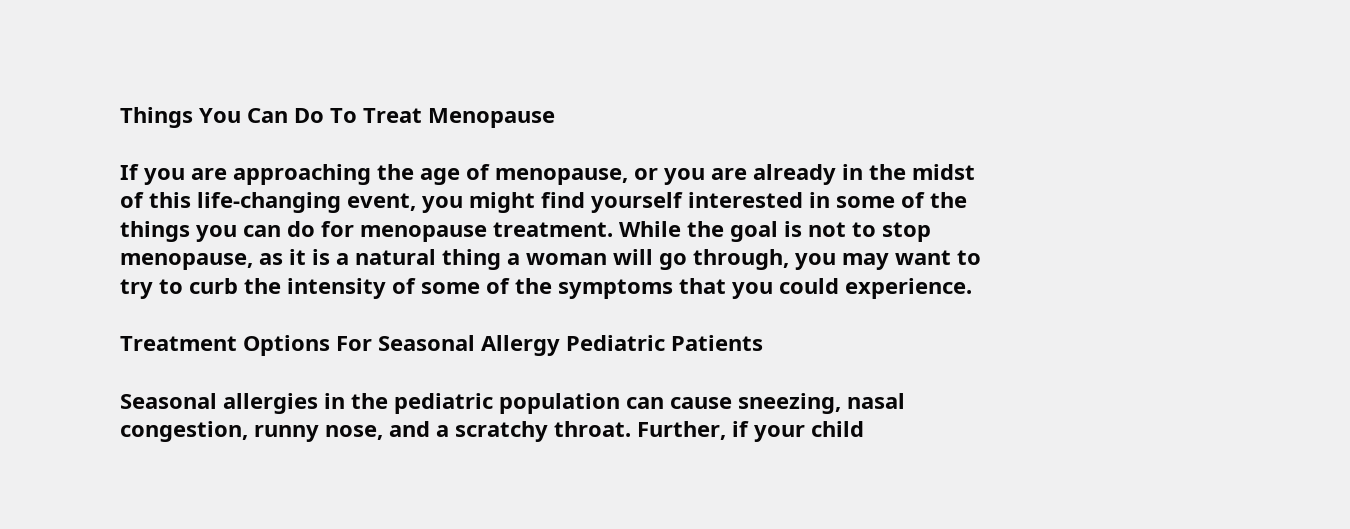Things You Can Do To Treat Menopause

If you are approaching the age of menopause, or you are already in the midst of this life-changing event, you might find yourself interested in some of the things you can do for menopause treatment. While the goal is not to stop menopause, as it is a natural thing a woman will go through, you may want to try to curb the intensity of some of the symptoms that you could experience.

Treatment Options For Seasonal Allergy Pediatric Patients

Seasonal allergies in the pediatric population can cause sneezing, nasal congestion, runny nose, and a scratchy throat. Further, if your child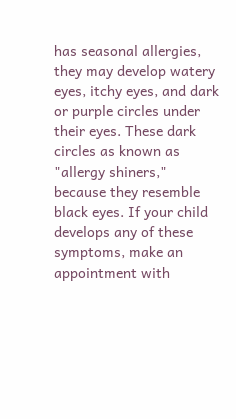has seasonal allergies, they may develop watery eyes, itchy eyes, and dark or purple circles under their eyes. These dark circles as known as "allergy shiners," because they resemble black eyes. If your child develops any of these symptoms, make an appointment with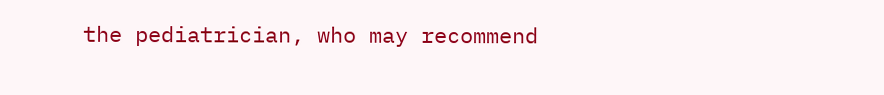the pediatrician, who may recommend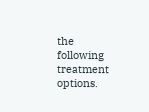the following treatment options.